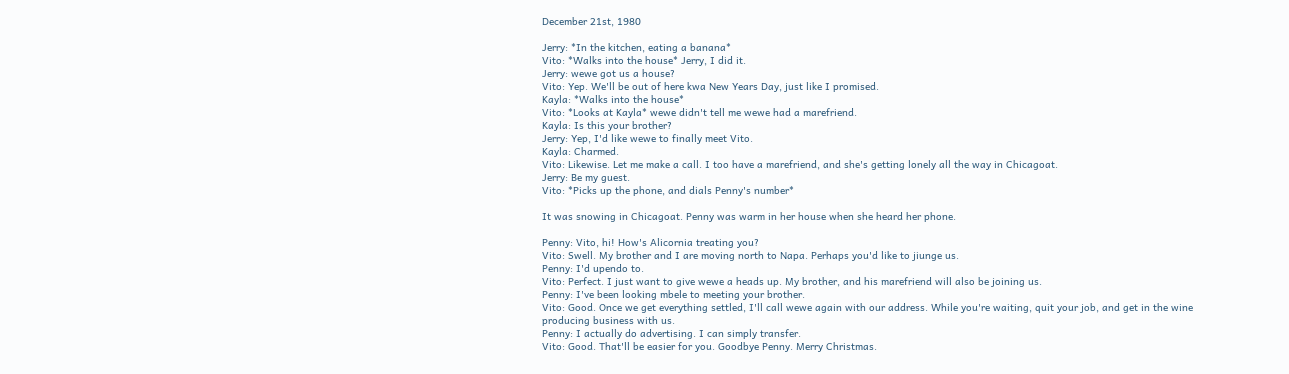December 21st, 1980

Jerry: *In the kitchen, eating a banana*
Vito: *Walks into the house* Jerry, I did it.
Jerry: wewe got us a house?
Vito: Yep. We'll be out of here kwa New Years Day, just like I promised.
Kayla: *Walks into the house*
Vito: *Looks at Kayla* wewe didn't tell me wewe had a marefriend.
Kayla: Is this your brother?
Jerry: Yep, I'd like wewe to finally meet Vito.
Kayla: Charmed.
Vito: Likewise. Let me make a call. I too have a marefriend, and she's getting lonely all the way in Chicagoat.
Jerry: Be my guest.
Vito: *Picks up the phone, and dials Penny's number*

It was snowing in Chicagoat. Penny was warm in her house when she heard her phone.

Penny: Vito, hi! How's Alicornia treating you?
Vito: Swell. My brother and I are moving north to Napa. Perhaps you'd like to jiunge us.
Penny: I'd upendo to.
Vito: Perfect. I just want to give wewe a heads up. My brother, and his marefriend will also be joining us.
Penny: I've been looking mbele to meeting your brother.
Vito: Good. Once we get everything settled, I'll call wewe again with our address. While you're waiting, quit your job, and get in the wine producing business with us.
Penny: I actually do advertising. I can simply transfer.
Vito: Good. That'll be easier for you. Goodbye Penny. Merry Christmas.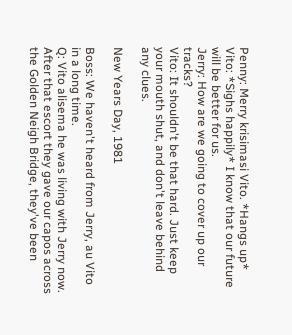Penny: Merry krisimasi Vito. *Hangs up*
Vito: *Sighs happily* I know that our future will be better for us.
Jerry: How are we going to cover up our tracks?
Vito: It shouldn't be that hard. Just keep your mouth shut, and don't leave behind any clues.

New Years Day, 1981

Boss: We haven't heard from Jerry, au Vito in a long time.
Q: Vito alisema he was living with Jerry now. After that escort they gave our capos across the Golden Neigh Bridge, they've been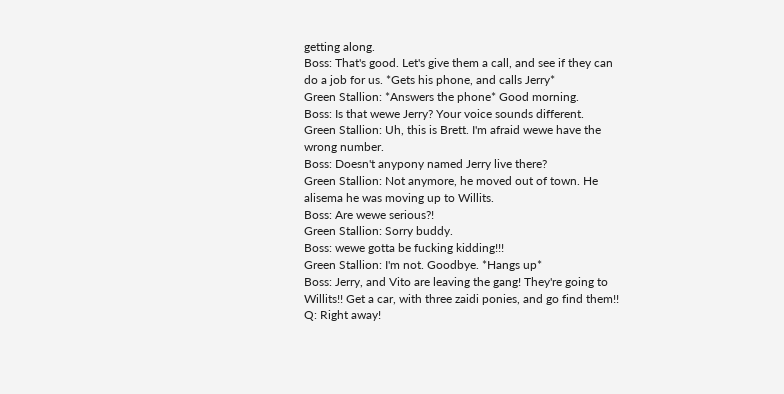getting along.
Boss: That's good. Let's give them a call, and see if they can do a job for us. *Gets his phone, and calls Jerry*
Green Stallion: *Answers the phone* Good morning.
Boss: Is that wewe Jerry? Your voice sounds different.
Green Stallion: Uh, this is Brett. I'm afraid wewe have the wrong number.
Boss: Doesn't anypony named Jerry live there?
Green Stallion: Not anymore, he moved out of town. He alisema he was moving up to Willits.
Boss: Are wewe serious?!
Green Stallion: Sorry buddy.
Boss: wewe gotta be fucking kidding!!!
Green Stallion: I'm not. Goodbye. *Hangs up*
Boss: Jerry, and Vito are leaving the gang! They're going to Willits!! Get a car, with three zaidi ponies, and go find them!!
Q: Right away!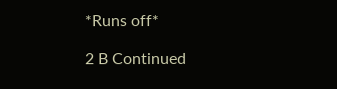*Runs off*

2 B Continued